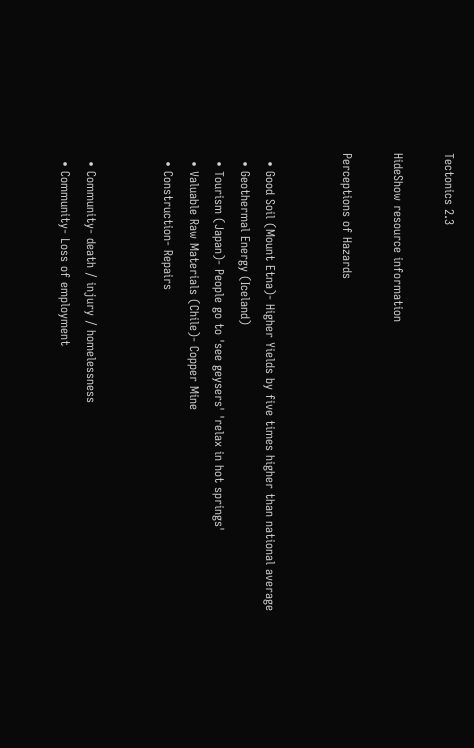Tectonics 2.3

HideShow resource information

Perceptions of Hazards


  • Good Soil (Mount Etna)- Higher Yields by five times higher than national average
  • Geothermal Energy (Iceland)
  • Tourism (Japan)- People go to 'see geysers' 'relax in hot springs'
  • Valuable Raw Materials (Chile)- Copper Mine
  • Construction- Repairs


  • Community- death / injury / homelessness
  • Community- Loss of employment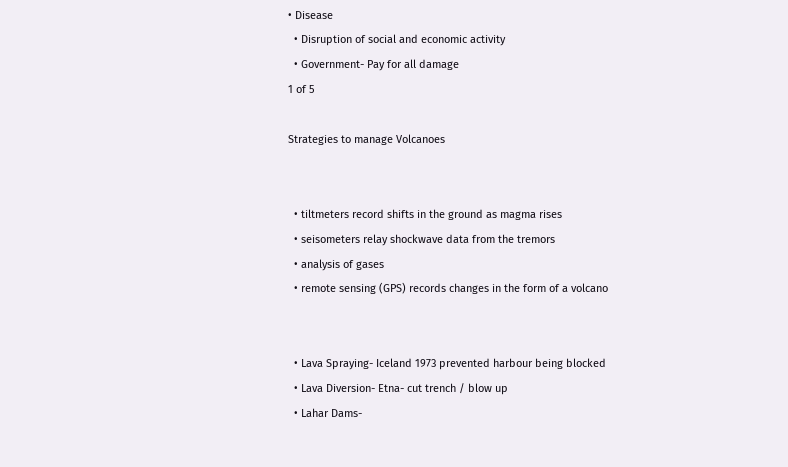• Disease
  • Disruption of social and economic activity
  • Government- Pay for all damage
1 of 5

Strategies to manage Volcanoes


  • tiltmeters record shifts in the ground as magma rises
  • seisometers relay shockwave data from the tremors
  • analysis of gases
  • remote sensing (GPS) records changes in the form of a volcano


  • Lava Spraying- Iceland 1973 prevented harbour being blocked
  • Lava Diversion- Etna- cut trench / blow up
  • Lahar Dams-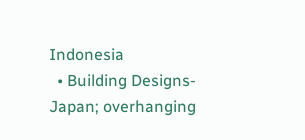Indonesia
  • Building Designs- Japan; overhanging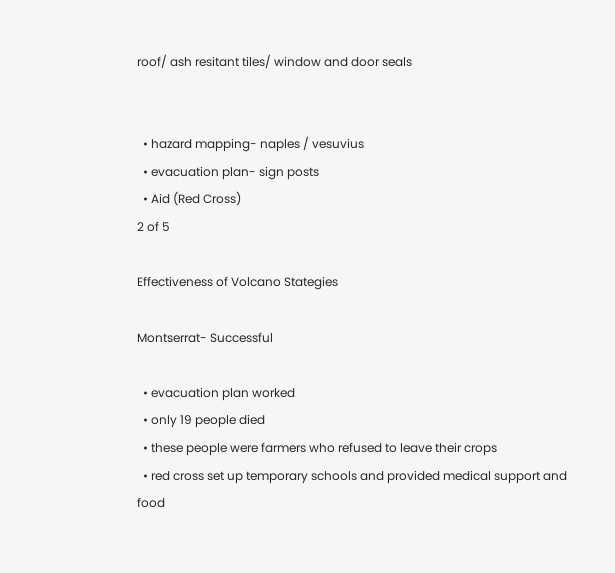roof/ ash resitant tiles/ window and door seals


  • hazard mapping- naples / vesuvius
  • evacuation plan- sign posts
  • Aid (Red Cross)
2 of 5

Effectiveness of Volcano Stategies

Montserrat- Successful

  • evacuation plan worked
  • only 19 people died
  • these people were farmers who refused to leave their crops
  • red cross set up temporary schools and provided medical support and food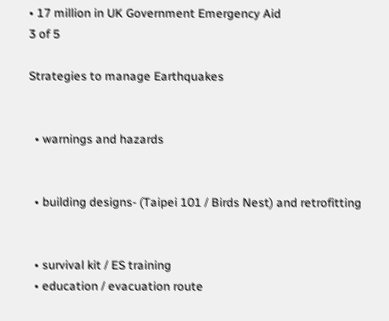• 17 million in UK Government Emergency Aid
3 of 5

Strategies to manage Earthquakes


  • warnings and hazards


  • building designs- (Taipei 101 / Birds Nest) and retrofitting


  • survival kit / ES training
  • education / evacuation route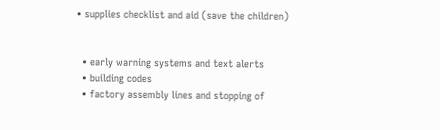• supplies checklist and aid (save the children)


  • early warning systems and text alerts
  • building codes
  • factory assembly lines and stopping of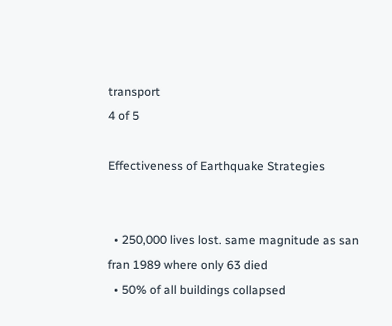transport
4 of 5

Effectiveness of Earthquake Strategies


  • 250,000 lives lost. same magnitude as san fran 1989 where only 63 died
  • 50% of all buildings collapsed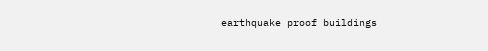earthquake proof buildings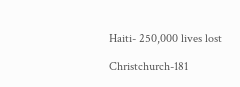Haiti- 250,000 lives lost

Christchurch-181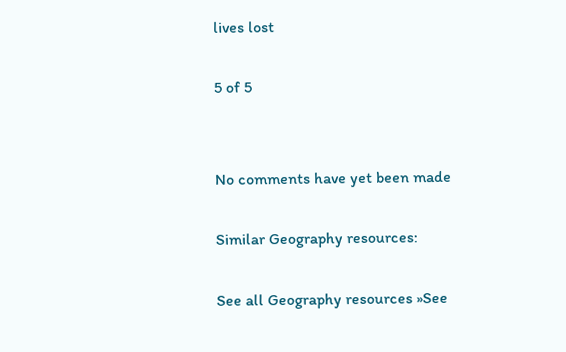lives lost

5 of 5


No comments have yet been made

Similar Geography resources:

See all Geography resources »See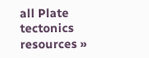all Plate tectonics resources »